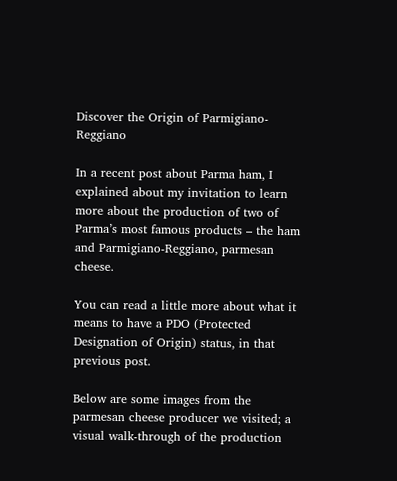Discover the Origin of Parmigiano-Reggiano

In a recent post about Parma ham, I explained about my invitation to learn more about the production of two of Parma’s most famous products – the ham and Parmigiano-Reggiano, parmesan cheese.

You can read a little more about what it means to have a PDO (Protected Designation of Origin) status, in that previous post.

Below are some images from the parmesan cheese producer we visited; a visual walk-through of the production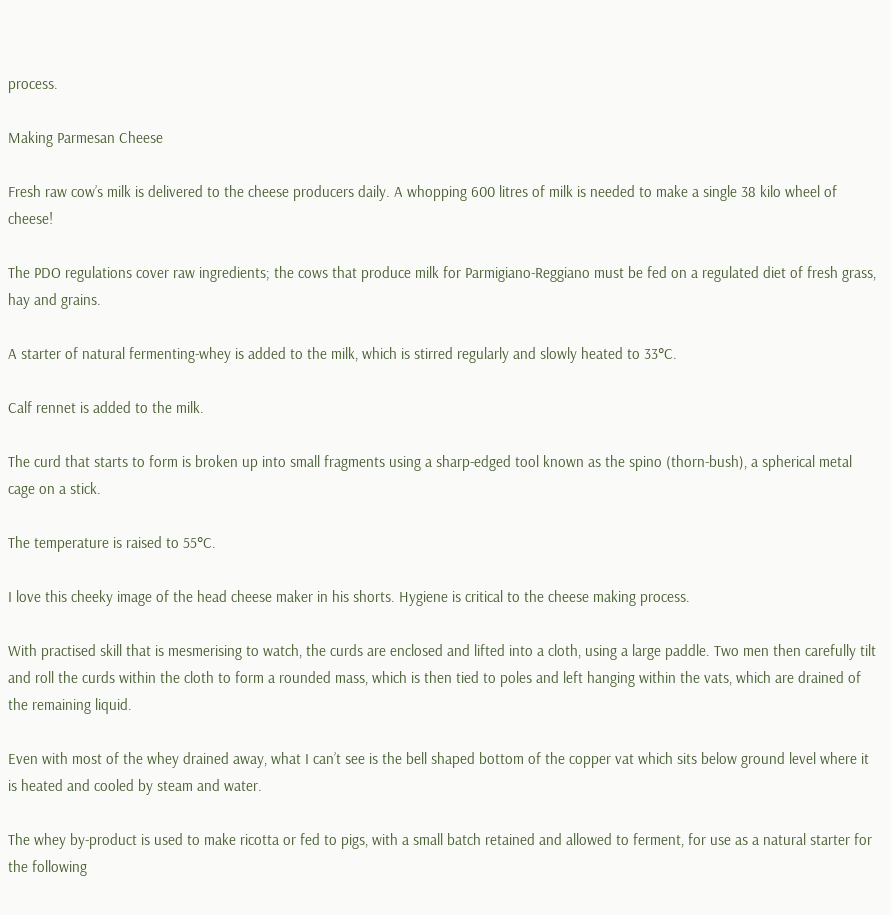process.

Making Parmesan Cheese

Fresh raw cow’s milk is delivered to the cheese producers daily. A whopping 600 litres of milk is needed to make a single 38 kilo wheel of cheese!

The PDO regulations cover raw ingredients; the cows that produce milk for Parmigiano-Reggiano must be fed on a regulated diet of fresh grass, hay and grains.

A starter of natural fermenting-whey is added to the milk, which is stirred regularly and slowly heated to 33°C.

Calf rennet is added to the milk.

The curd that starts to form is broken up into small fragments using a sharp-edged tool known as the spino (thorn-bush), a spherical metal cage on a stick.

The temperature is raised to 55°C.

I love this cheeky image of the head cheese maker in his shorts. Hygiene is critical to the cheese making process.

With practised skill that is mesmerising to watch, the curds are enclosed and lifted into a cloth, using a large paddle. Two men then carefully tilt and roll the curds within the cloth to form a rounded mass, which is then tied to poles and left hanging within the vats, which are drained of the remaining liquid.

Even with most of the whey drained away, what I can’t see is the bell shaped bottom of the copper vat which sits below ground level where it is heated and cooled by steam and water.

The whey by-product is used to make ricotta or fed to pigs, with a small batch retained and allowed to ferment, for use as a natural starter for the following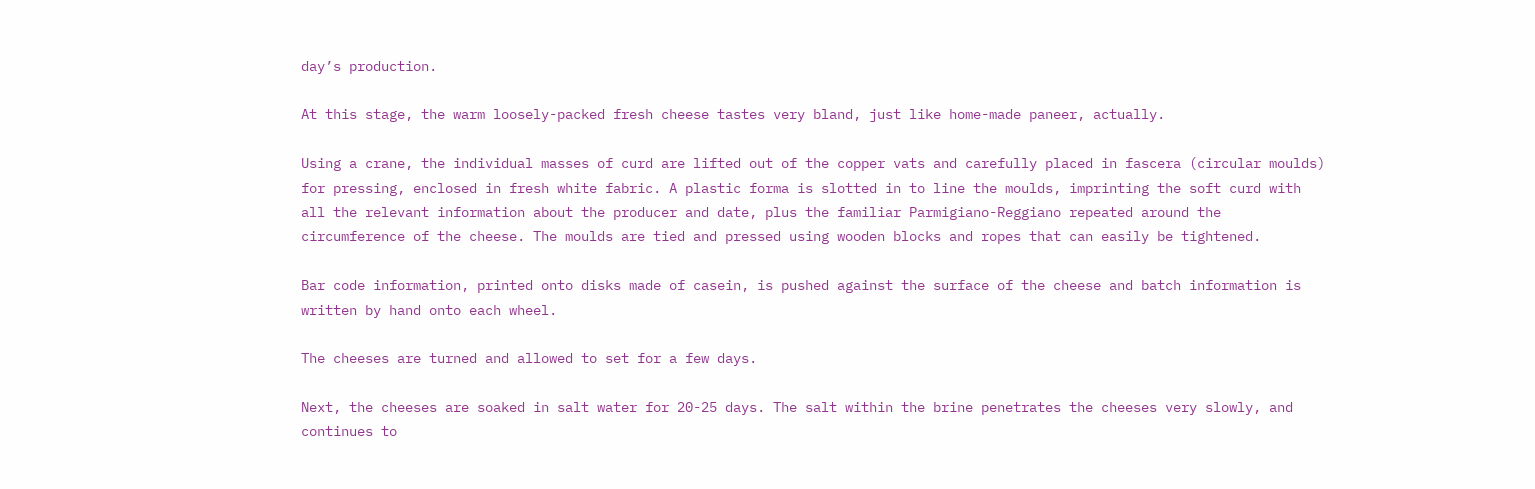day’s production.

At this stage, the warm loosely-packed fresh cheese tastes very bland, just like home-made paneer, actually.

Using a crane, the individual masses of curd are lifted out of the copper vats and carefully placed in fascera (circular moulds) for pressing, enclosed in fresh white fabric. A plastic forma is slotted in to line the moulds, imprinting the soft curd with all the relevant information about the producer and date, plus the familiar Parmigiano-Reggiano repeated around the circumference of the cheese. The moulds are tied and pressed using wooden blocks and ropes that can easily be tightened.

Bar code information, printed onto disks made of casein, is pushed against the surface of the cheese and batch information is written by hand onto each wheel.

The cheeses are turned and allowed to set for a few days.

Next, the cheeses are soaked in salt water for 20-25 days. The salt within the brine penetrates the cheeses very slowly, and continues to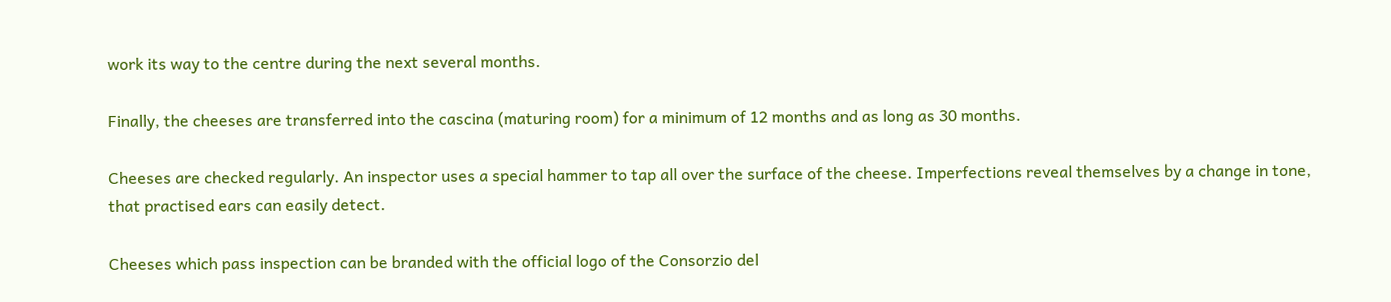work its way to the centre during the next several months.

Finally, the cheeses are transferred into the cascina (maturing room) for a minimum of 12 months and as long as 30 months.

Cheeses are checked regularly. An inspector uses a special hammer to tap all over the surface of the cheese. Imperfections reveal themselves by a change in tone, that practised ears can easily detect.

Cheeses which pass inspection can be branded with the official logo of the Consorzio del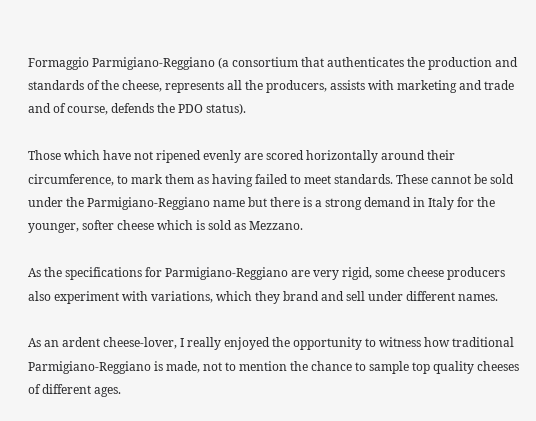Formaggio Parmigiano-Reggiano (a consortium that authenticates the production and standards of the cheese, represents all the producers, assists with marketing and trade and of course, defends the PDO status).

Those which have not ripened evenly are scored horizontally around their circumference, to mark them as having failed to meet standards. These cannot be sold under the Parmigiano-Reggiano name but there is a strong demand in Italy for the younger, softer cheese which is sold as Mezzano.

As the specifications for Parmigiano-Reggiano are very rigid, some cheese producers also experiment with variations, which they brand and sell under different names.

As an ardent cheese-lover, I really enjoyed the opportunity to witness how traditional Parmigiano-Reggiano is made, not to mention the chance to sample top quality cheeses of different ages.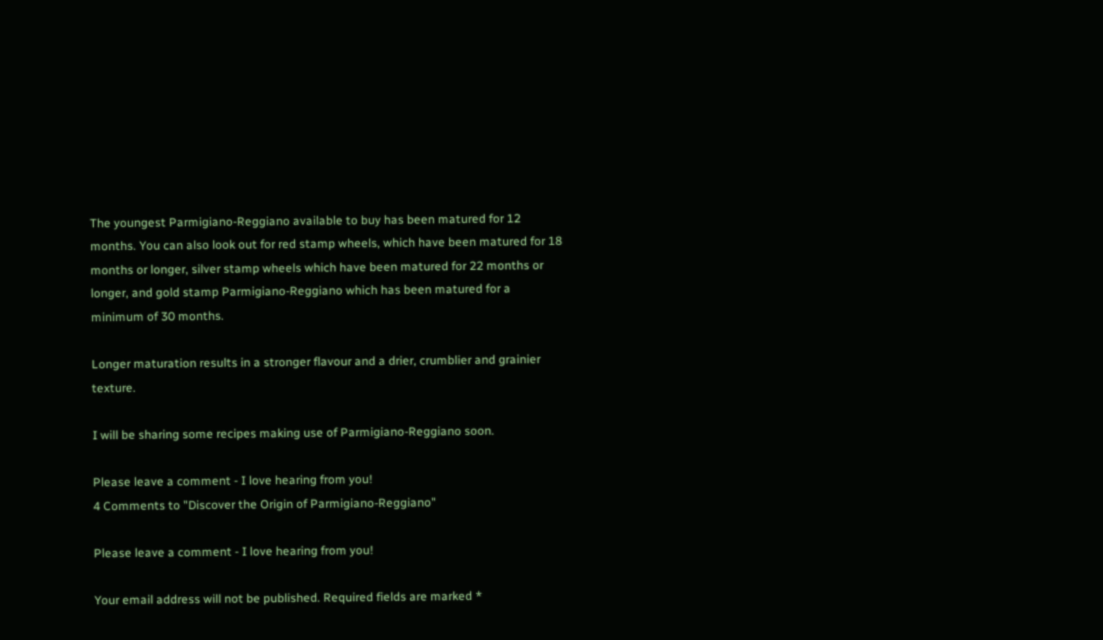The youngest Parmigiano-Reggiano available to buy has been matured for 12 months. You can also look out for red stamp wheels, which have been matured for 18 months or longer, silver stamp wheels which have been matured for 22 months or longer, and gold stamp Parmigiano-Reggiano which has been matured for a minimum of 30 months.

Longer maturation results in a stronger flavour and a drier, crumblier and grainier texture.

I will be sharing some recipes making use of Parmigiano-Reggiano soon.

Please leave a comment - I love hearing from you!
4 Comments to "Discover the Origin of Parmigiano-Reggiano"

Please leave a comment - I love hearing from you!

Your email address will not be published. Required fields are marked *